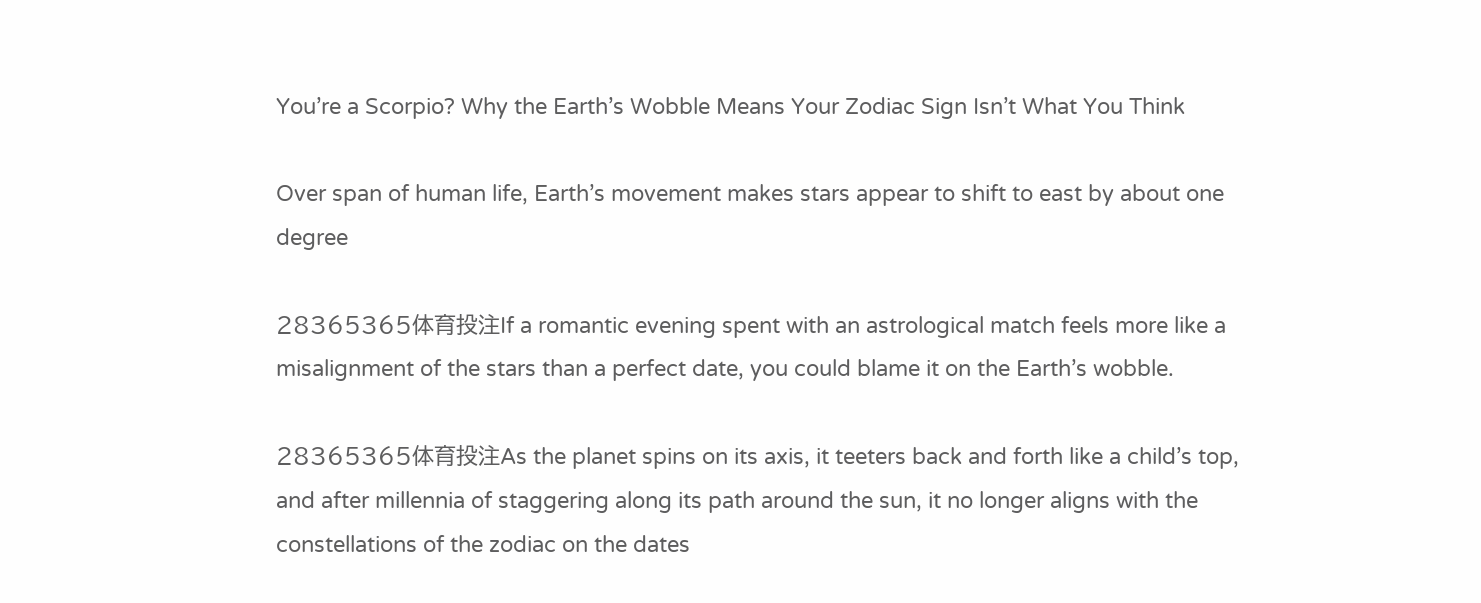You’re a Scorpio? Why the Earth’s Wobble Means Your Zodiac Sign Isn’t What You Think

Over span of human life, Earth’s movement makes stars appear to shift to east by about one degree

28365365体育投注If a romantic evening spent with an astrological match feels more like a misalignment of the stars than a perfect date, you could blame it on the Earth’s wobble.

28365365体育投注As the planet spins on its axis, it teeters back and forth like a child’s top, and after millennia of staggering along its path around the sun, it no longer aligns with the constellations of the zodiac on the dates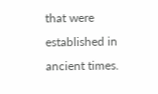that were established in ancient times.